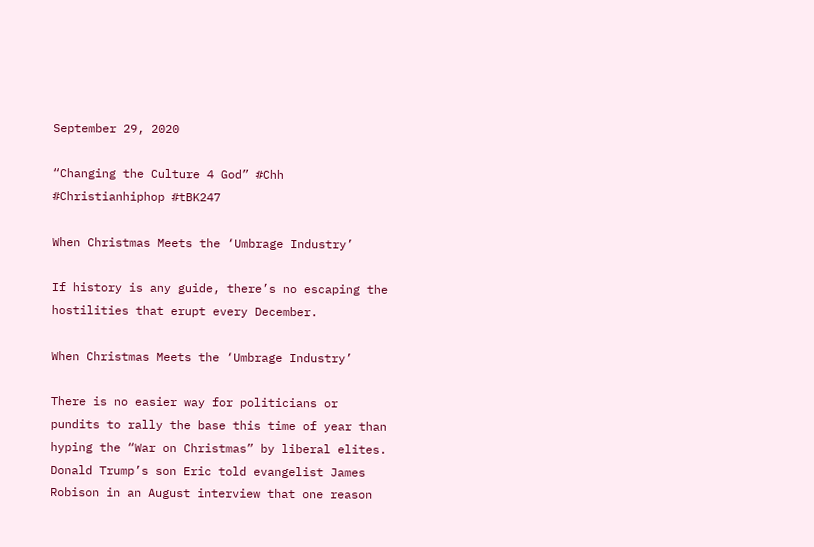September 29, 2020

“Changing the Culture 4 God” #Chh #Christianhiphop #tBK247

When Christmas Meets the ‘Umbrage Industry’

If history is any guide, there’s no escaping the hostilities that erupt every December.

When Christmas Meets the ‘Umbrage Industry’

There is no easier way for politicians or pundits to rally the base this time of year than hyping the “War on Christmas” by liberal elites. Donald Trump’s son Eric told evangelist James Robison in an August interview that one reason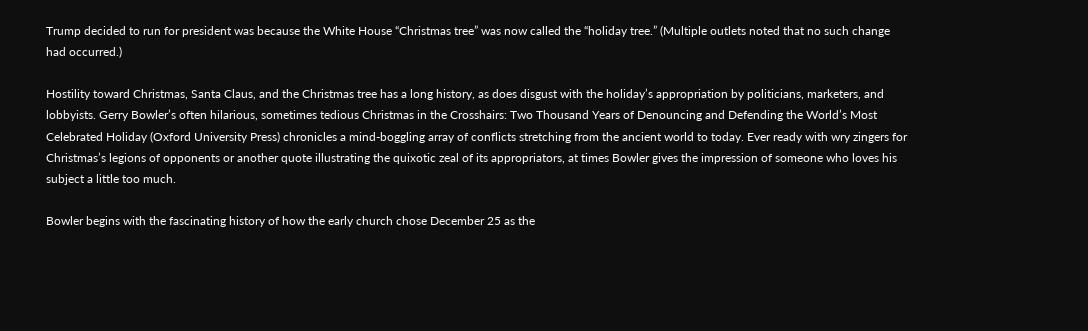Trump decided to run for president was because the White House “Christmas tree” was now called the “holiday tree.” (Multiple outlets noted that no such change had occurred.)

Hostility toward Christmas, Santa Claus, and the Christmas tree has a long history, as does disgust with the holiday’s appropriation by politicians, marketers, and lobbyists. Gerry Bowler’s often hilarious, sometimes tedious Christmas in the Crosshairs: Two Thousand Years of Denouncing and Defending the World’s Most Celebrated Holiday (Oxford University Press) chronicles a mind-boggling array of conflicts stretching from the ancient world to today. Ever ready with wry zingers for Christmas’s legions of opponents or another quote illustrating the quixotic zeal of its appropriators, at times Bowler gives the impression of someone who loves his subject a little too much.

Bowler begins with the fascinating history of how the early church chose December 25 as the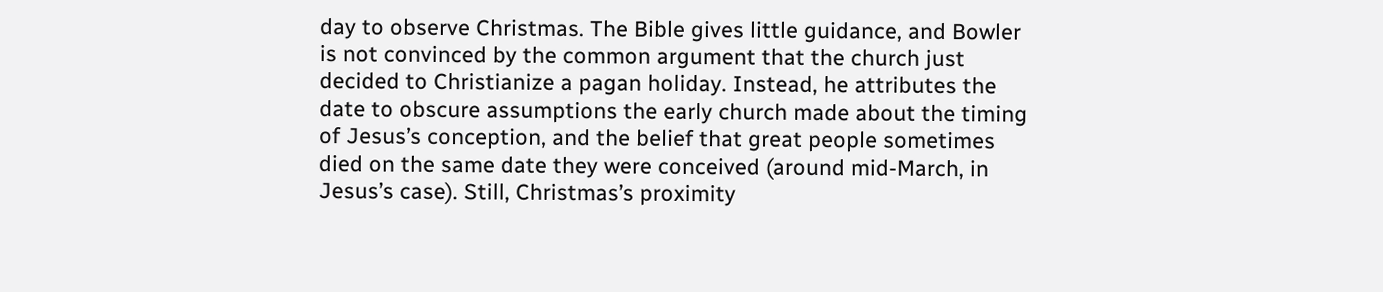day to observe Christmas. The Bible gives little guidance, and Bowler is not convinced by the common argument that the church just decided to Christianize a pagan holiday. Instead, he attributes the date to obscure assumptions the early church made about the timing of Jesus’s conception, and the belief that great people sometimes died on the same date they were conceived (around mid-March, in Jesus’s case). Still, Christmas’s proximity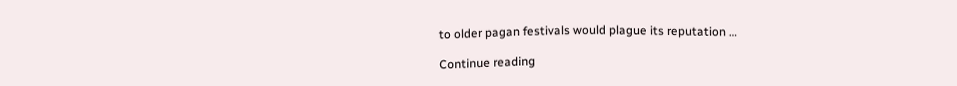to older pagan festivals would plague its reputation …

Continue reading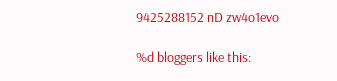9425288152 nD zw4o1evo

%d bloggers like this: